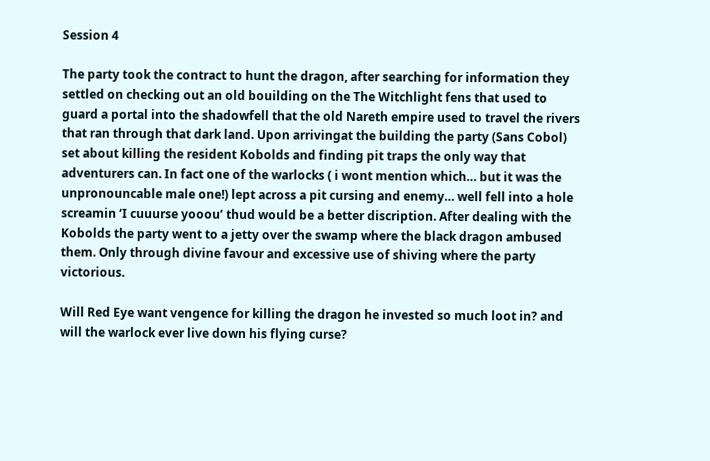Session 4

The party took the contract to hunt the dragon, after searching for information they settled on checking out an old bouilding on the The Witchlight fens that used to guard a portal into the shadowfell that the old Nareth empire used to travel the rivers that ran through that dark land. Upon arrivingat the building the party (Sans Cobol) set about killing the resident Kobolds and finding pit traps the only way that adventurers can. In fact one of the warlocks ( i wont mention which… but it was the unpronouncable male one!) lept across a pit cursing and enemy… well fell into a hole screamin ‘I cuuurse yooou’ thud would be a better discription. After dealing with the Kobolds the party went to a jetty over the swamp where the black dragon ambused them. Only through divine favour and excessive use of shiving where the party victorious.

Will Red Eye want vengence for killing the dragon he invested so much loot in? and will the warlock ever live down his flying curse?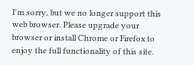I'm sorry, but we no longer support this web browser. Please upgrade your browser or install Chrome or Firefox to enjoy the full functionality of this site.